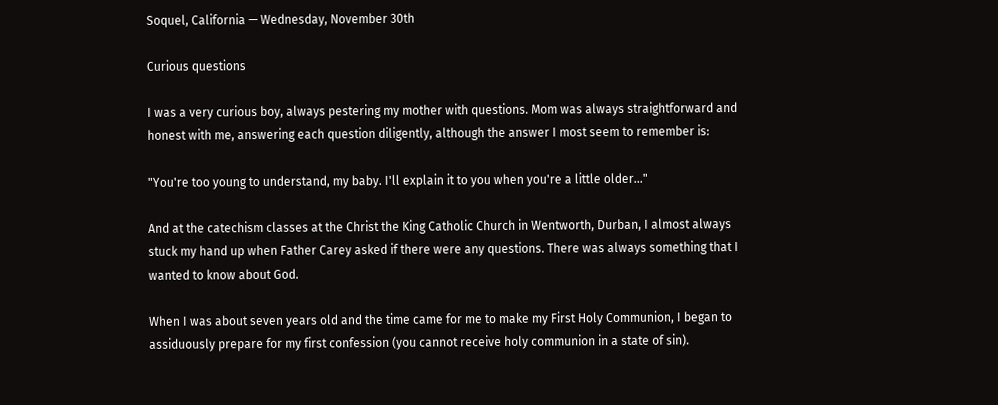Soquel, California — Wednesday, November 30th

Curious questions

I was a very curious boy, always pestering my mother with questions. Mom was always straightforward and honest with me, answering each question diligently, although the answer I most seem to remember is:

"You're too young to understand, my baby. I'll explain it to you when you're a little older..."

And at the catechism classes at the Christ the King Catholic Church in Wentworth, Durban, I almost always stuck my hand up when Father Carey asked if there were any questions. There was always something that I wanted to know about God.

When I was about seven years old and the time came for me to make my First Holy Communion, I began to assiduously prepare for my first confession (you cannot receive holy communion in a state of sin).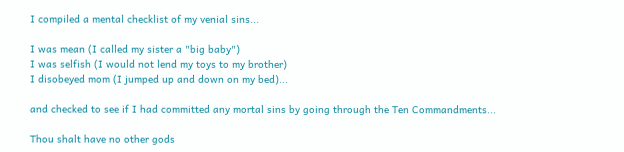I compiled a mental checklist of my venial sins...

I was mean (I called my sister a "big baby")
I was selfish (I would not lend my toys to my brother)
I disobeyed mom (I jumped up and down on my bed)...

and checked to see if I had committed any mortal sins by going through the Ten Commandments...

Thou shalt have no other gods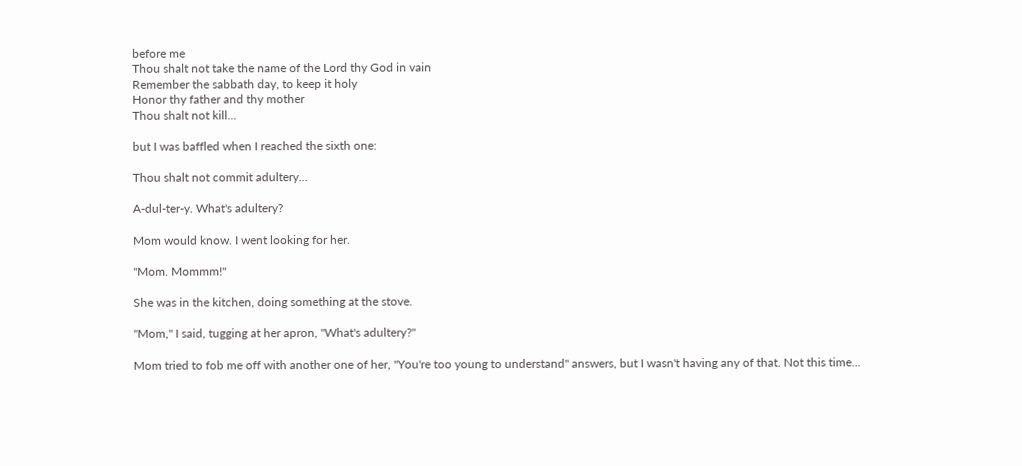before me
Thou shalt not take the name of the Lord thy God in vain
Remember the sabbath day, to keep it holy
Honor thy father and thy mother
Thou shalt not kill...

but I was baffled when I reached the sixth one:

Thou shalt not commit adultery...

A-dul-ter-y. What's adultery?

Mom would know. I went looking for her.

"Mom. Mommm!"

She was in the kitchen, doing something at the stove.

"Mom," I said, tugging at her apron, "What's adultery?"

Mom tried to fob me off with another one of her, "You're too young to understand" answers, but I wasn't having any of that. Not this time...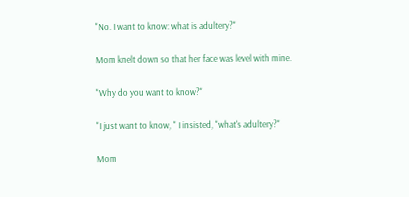"No. I want to know: what is adultery?"

Mom knelt down so that her face was level with mine.

"Why do you want to know?"

"I just want to know, " I insisted, "what's adultery?"

Mom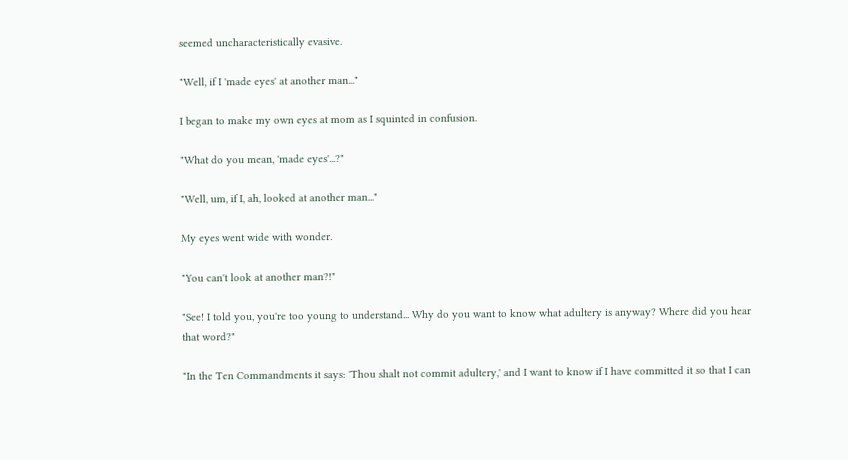seemed uncharacteristically evasive.

"Well, if I 'made eyes' at another man..."

I began to make my own eyes at mom as I squinted in confusion.

"What do you mean, 'made eyes'...?"

"Well, um, if I, ah, looked at another man..."

My eyes went wide with wonder.

"You can't look at another man?!"

"See! I told you, you're too young to understand... Why do you want to know what adultery is anyway? Where did you hear that word?"

"In the Ten Commandments it says: 'Thou shalt not commit adultery,' and I want to know if I have committed it so that I can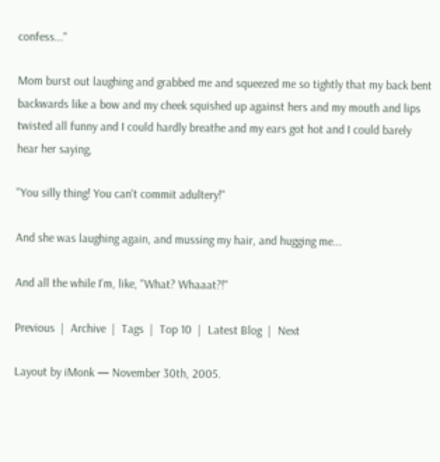confess..."

Mom burst out laughing and grabbed me and squeezed me so tightly that my back bent backwards like a bow and my cheek squished up against hers and my mouth and lips twisted all funny and I could hardly breathe and my ears got hot and I could barely hear her saying,

"You silly thing! You can't commit adultery!"

And she was laughing again, and mussing my hair, and hugging me...

And all the while I'm, like, "What? Whaaat?!"

Previous  |  Archive  |  Tags  |  Top 10  |  Latest Blog  |  Next

Layout by iMonk — November 30th, 2005.